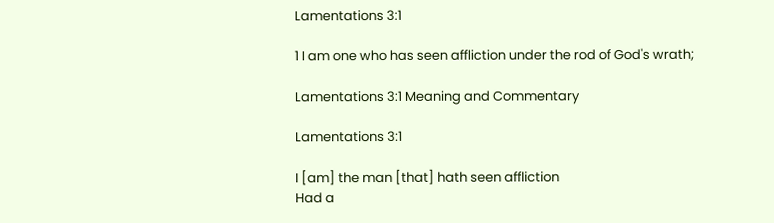Lamentations 3:1

1 I am one who has seen affliction under the rod of God's wrath;

Lamentations 3:1 Meaning and Commentary

Lamentations 3:1

I [am] the man [that] hath seen affliction
Had a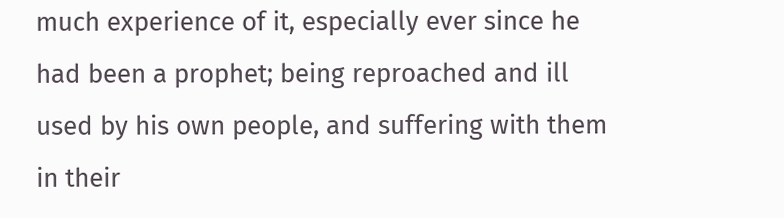much experience of it, especially ever since he had been a prophet; being reproached and ill used by his own people, and suffering with them in their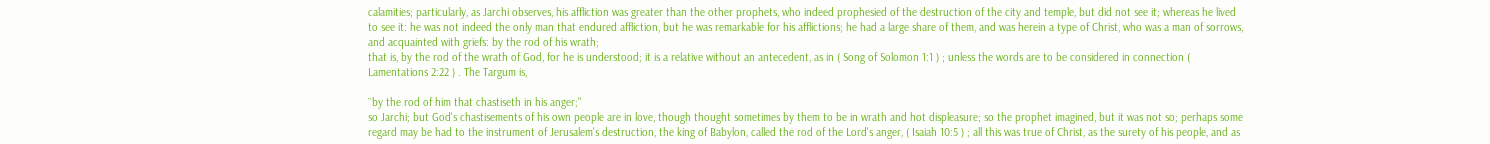calamities; particularly, as Jarchi observes, his affliction was greater than the other prophets, who indeed prophesied of the destruction of the city and temple, but did not see it; whereas he lived to see it: he was not indeed the only man that endured affliction, but he was remarkable for his afflictions; he had a large share of them, and was herein a type of Christ, who was a man of sorrows, and acquainted with griefs: by the rod of his wrath;
that is, by the rod of the wrath of God, for he is understood; it is a relative without an antecedent, as in ( Song of Solomon 1:1 ) ; unless the words are to be considered in connection ( Lamentations 2:22 ) . The Targum is,

``by the rod of him that chastiseth in his anger;''
so Jarchi; but God's chastisements of his own people are in love, though thought sometimes by them to be in wrath and hot displeasure; so the prophet imagined, but it was not so; perhaps some regard may be had to the instrument of Jerusalem's destruction, the king of Babylon, called the rod of the Lord's anger, ( Isaiah 10:5 ) ; all this was true of Christ, as the surety of his people, and as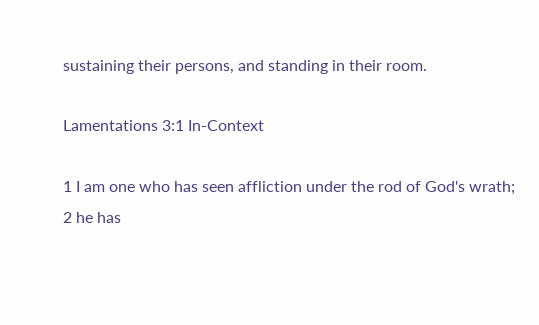sustaining their persons, and standing in their room.

Lamentations 3:1 In-Context

1 I am one who has seen affliction under the rod of God's wrath;
2 he has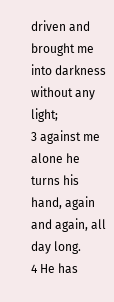driven and brought me into darkness without any light;
3 against me alone he turns his hand, again and again, all day long.
4 He has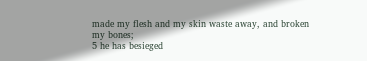made my flesh and my skin waste away, and broken my bones;
5 he has besieged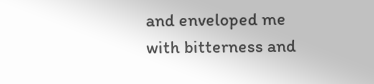and enveloped me with bitterness and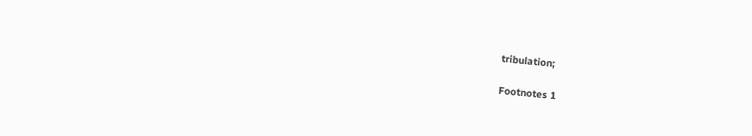tribulation;

Footnotes 1